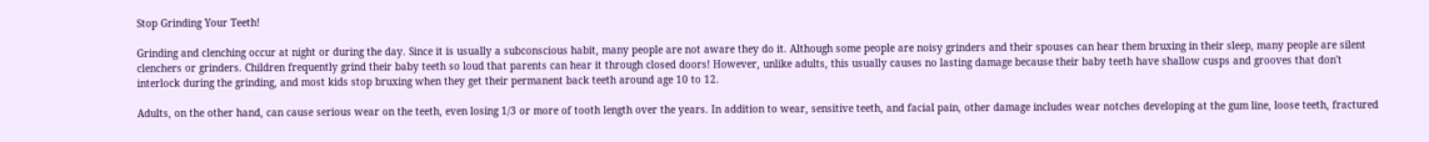Stop Grinding Your Teeth!

Grinding and clenching occur at night or during the day. Since it is usually a subconscious habit, many people are not aware they do it. Although some people are noisy grinders and their spouses can hear them bruxing in their sleep, many people are silent clenchers or grinders. Children frequently grind their baby teeth so loud that parents can hear it through closed doors! However, unlike adults, this usually causes no lasting damage because their baby teeth have shallow cusps and grooves that don't interlock during the grinding, and most kids stop bruxing when they get their permanent back teeth around age 10 to 12.

Adults, on the other hand, can cause serious wear on the teeth, even losing 1/3 or more of tooth length over the years. In addition to wear, sensitive teeth, and facial pain, other damage includes wear notches developing at the gum line, loose teeth, fractured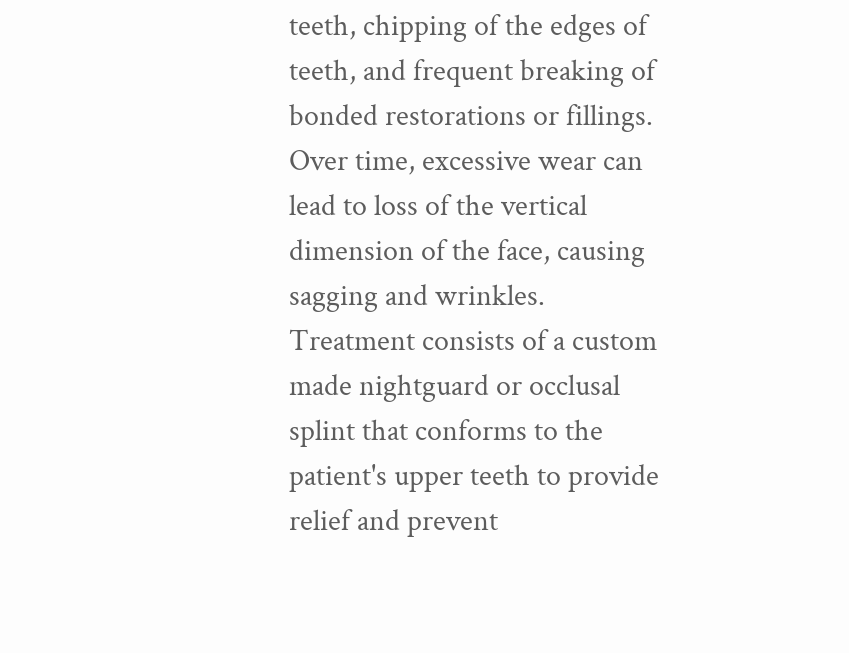teeth, chipping of the edges of teeth, and frequent breaking of bonded restorations or fillings. Over time, excessive wear can lead to loss of the vertical dimension of the face, causing sagging and wrinkles. Treatment consists of a custom made nightguard or occlusal splint that conforms to the patient's upper teeth to provide relief and prevent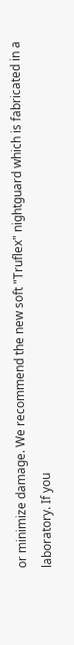or minimize damage. We recommend the new soft "Truflex" nightguard which is fabricated in a laboratory. If you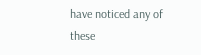have noticed any of these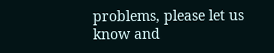problems, please let us know and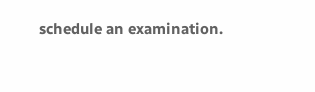schedule an examination.